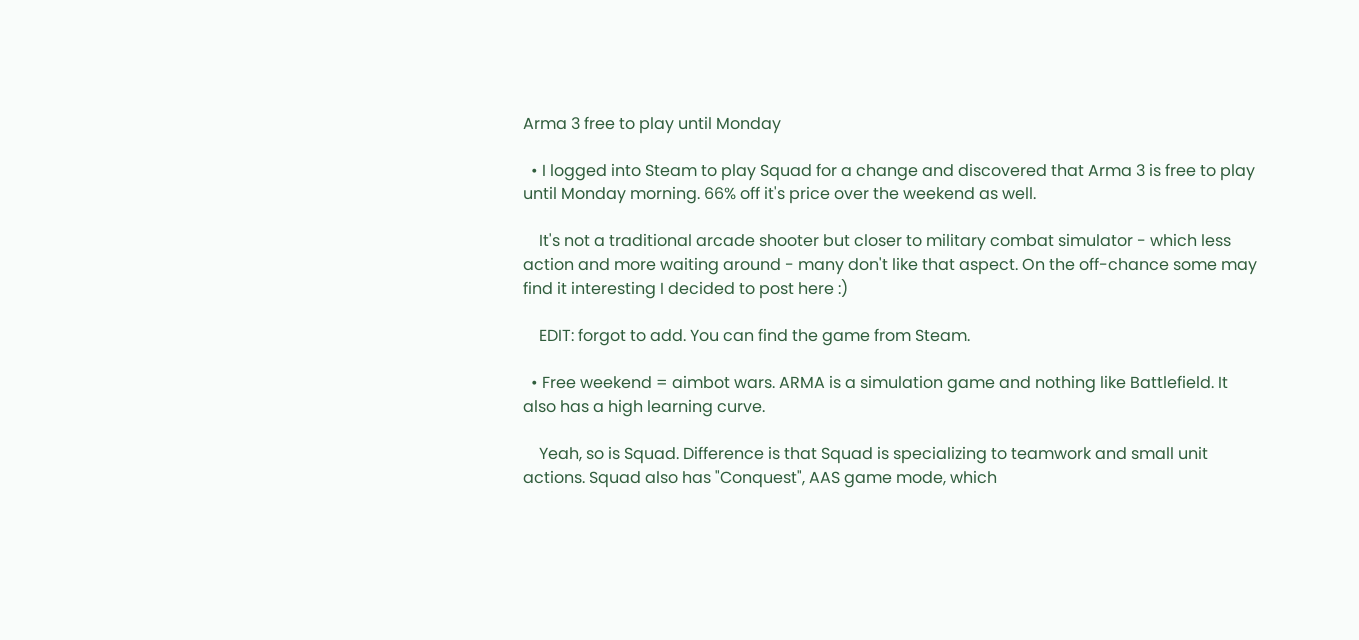Arma 3 free to play until Monday

  • I logged into Steam to play Squad for a change and discovered that Arma 3 is free to play until Monday morning. 66% off it's price over the weekend as well.

    It's not a traditional arcade shooter but closer to military combat simulator - which less action and more waiting around - many don't like that aspect. On the off-chance some may find it interesting I decided to post here :)

    EDIT: forgot to add. You can find the game from Steam.

  • Free weekend = aimbot wars. ARMA is a simulation game and nothing like Battlefield. It also has a high learning curve.

    Yeah, so is Squad. Difference is that Squad is specializing to teamwork and small unit actions. Squad also has "Conquest", AAS game mode, which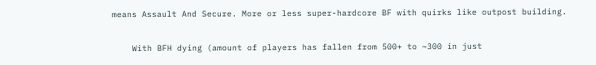means Assault And Secure. More or less super-hardcore BF with quirks like outpost building.

    With BFH dying (amount of players has fallen from 500+ to ~300 in just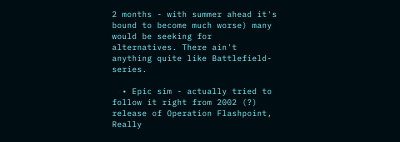2 months - with summer ahead it's bound to become much worse) many would be seeking for alternatives. There ain't anything quite like Battlefield-series.

  • Epic sim - actually tried to follow it right from 2002 (?) release of Operation Flashpoint, Really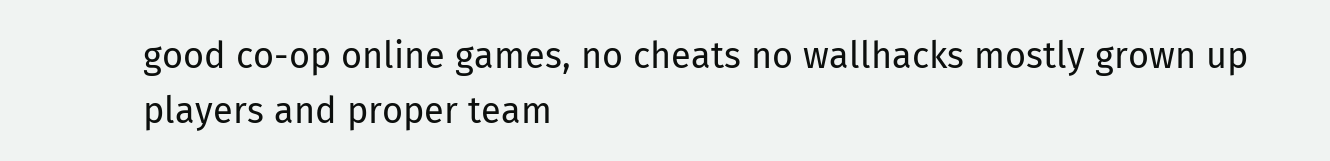good co-op online games, no cheats no wallhacks mostly grown up players and proper team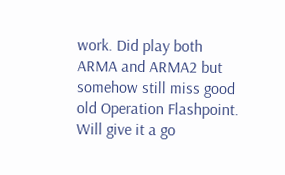work. Did play both ARMA and ARMA2 but somehow still miss good old Operation Flashpoint. Will give it a go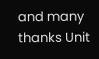and many thanks Unit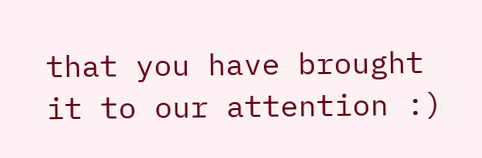that you have brought it to our attention :)